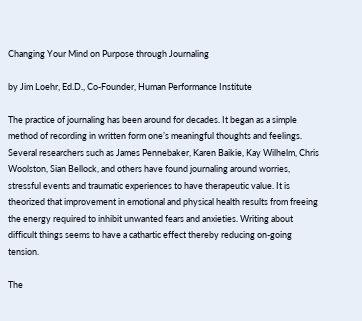Changing Your Mind on Purpose through Journaling

by Jim Loehr, Ed.D., Co-Founder, Human Performance Institute

The practice of journaling has been around for decades. It began as a simple method of recording in written form one’s meaningful thoughts and feelings. Several researchers such as James Pennebaker, Karen Baikie, Kay Wilhelm, Chris Woolston, Sian Bellock, and others have found journaling around worries, stressful events and traumatic experiences to have therapeutic value. It is theorized that improvement in emotional and physical health results from freeing the energy required to inhibit unwanted fears and anxieties. Writing about difficult things seems to have a cathartic effect thereby reducing on-going tension.

The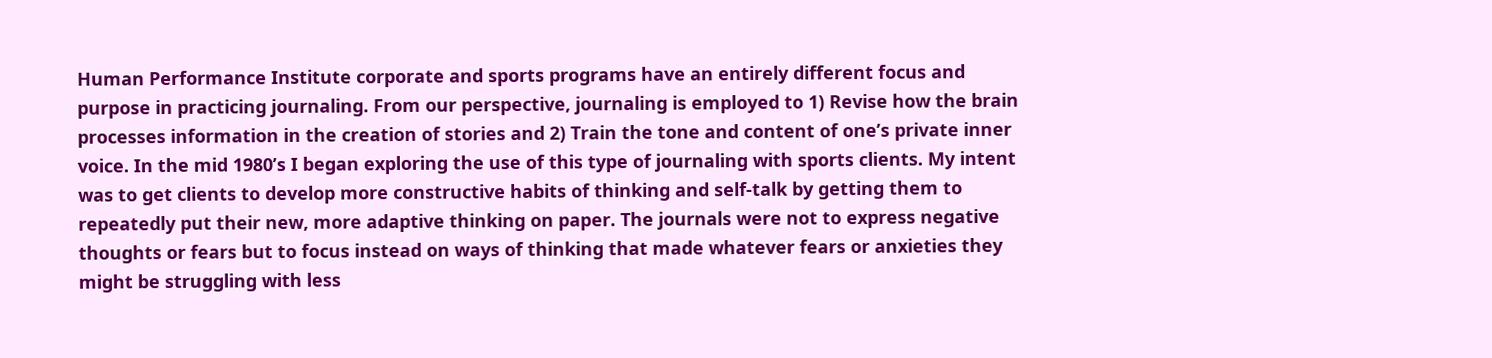Human Performance Institute corporate and sports programs have an entirely different focus and purpose in practicing journaling. From our perspective, journaling is employed to 1) Revise how the brain processes information in the creation of stories and 2) Train the tone and content of one’s private inner voice. In the mid 1980’s I began exploring the use of this type of journaling with sports clients. My intent was to get clients to develop more constructive habits of thinking and self-talk by getting them to repeatedly put their new, more adaptive thinking on paper. The journals were not to express negative thoughts or fears but to focus instead on ways of thinking that made whatever fears or anxieties they might be struggling with less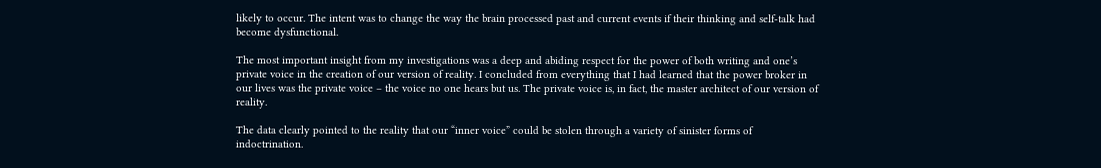likely to occur. The intent was to change the way the brain processed past and current events if their thinking and self-talk had become dysfunctional.

The most important insight from my investigations was a deep and abiding respect for the power of both writing and one’s private voice in the creation of our version of reality. I concluded from everything that I had learned that the power broker in our lives was the private voice – the voice no one hears but us. The private voice is, in fact, the master architect of our version of reality.

The data clearly pointed to the reality that our “inner voice” could be stolen through a variety of sinister forms of indoctrination.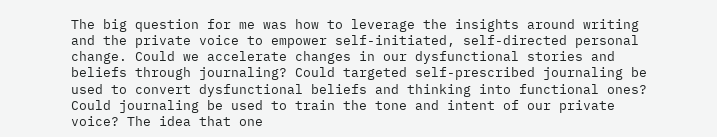The big question for me was how to leverage the insights around writing and the private voice to empower self-initiated, self-directed personal change. Could we accelerate changes in our dysfunctional stories and beliefs through journaling? Could targeted self-prescribed journaling be used to convert dysfunctional beliefs and thinking into functional ones? Could journaling be used to train the tone and intent of our private voice? The idea that one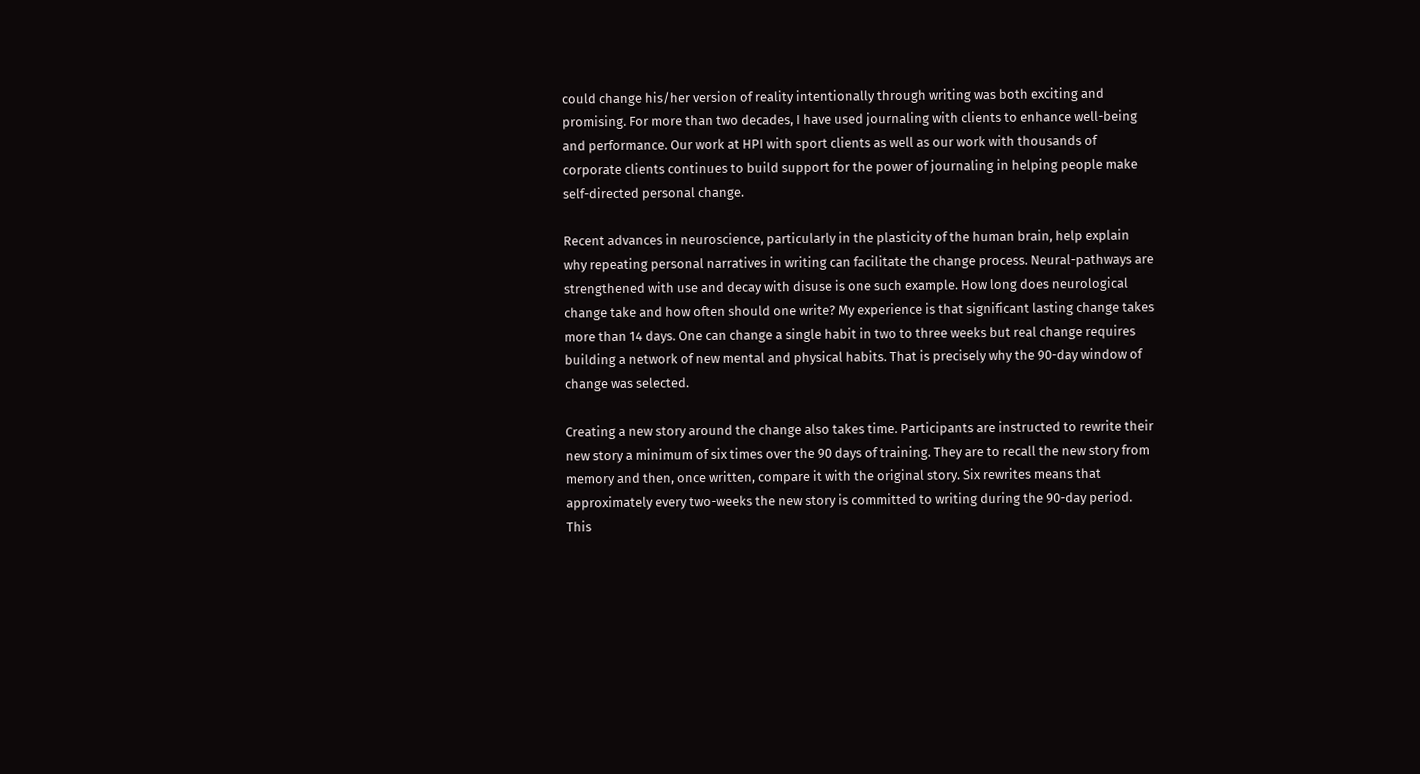could change his/her version of reality intentionally through writing was both exciting and promising. For more than two decades, I have used journaling with clients to enhance well-being and performance. Our work at HPI with sport clients as well as our work with thousands of corporate clients continues to build support for the power of journaling in helping people make self-directed personal change.

Recent advances in neuroscience, particularly in the plasticity of the human brain, help explain why repeating personal narratives in writing can facilitate the change process. Neural-pathways are strengthened with use and decay with disuse is one such example. How long does neurological change take and how often should one write? My experience is that significant lasting change takes more than 14 days. One can change a single habit in two to three weeks but real change requires building a network of new mental and physical habits. That is precisely why the 90-day window of change was selected.

Creating a new story around the change also takes time. Participants are instructed to rewrite their new story a minimum of six times over the 90 days of training. They are to recall the new story from memory and then, once written, compare it with the original story. Six rewrites means that approximately every two-weeks the new story is committed to writing during the 90-day period. This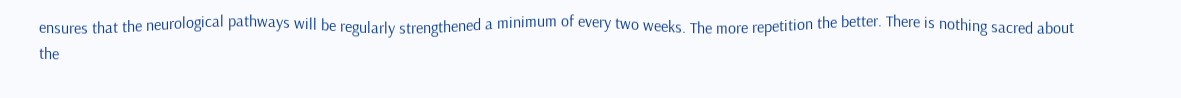ensures that the neurological pathways will be regularly strengthened a minimum of every two weeks. The more repetition the better. There is nothing sacred about the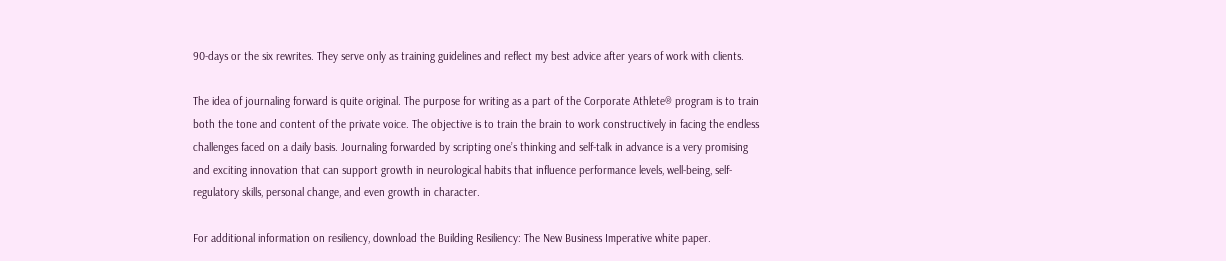90-days or the six rewrites. They serve only as training guidelines and reflect my best advice after years of work with clients.

The idea of journaling forward is quite original. The purpose for writing as a part of the Corporate Athlete® program is to train both the tone and content of the private voice. The objective is to train the brain to work constructively in facing the endless challenges faced on a daily basis. Journaling forwarded by scripting one’s thinking and self-talk in advance is a very promising and exciting innovation that can support growth in neurological habits that influence performance levels, well-being, self-regulatory skills, personal change, and even growth in character.

For additional information on resiliency, download the Building Resiliency: The New Business Imperative white paper.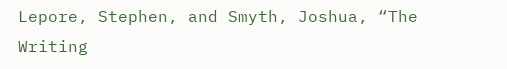Lepore, Stephen, and Smyth, Joshua, “The Writing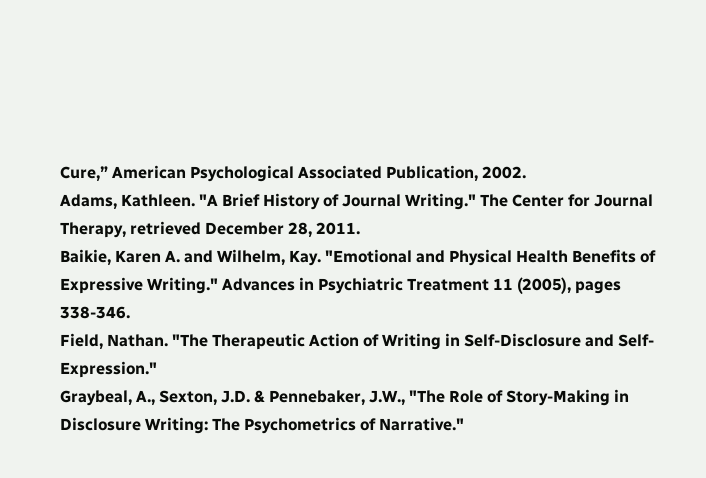Cure,” American Psychological Associated Publication, 2002.
Adams, Kathleen. "A Brief History of Journal Writing." The Center for Journal Therapy, retrieved December 28, 2011.
Baikie, Karen A. and Wilhelm, Kay. "Emotional and Physical Health Benefits of Expressive Writing." Advances in Psychiatric Treatment 11 (2005), pages 338-346.
Field, Nathan. "The Therapeutic Action of Writing in Self-Disclosure and Self-Expression."
Graybeal, A., Sexton, J.D. & Pennebaker, J.W., "The Role of Story-Making in Disclosure Writing: The Psychometrics of Narrative."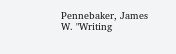Pennebaker, James W. "Writing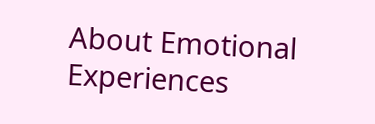About Emotional Experiences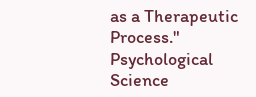as a Therapeutic Process." Psychological Science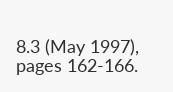8.3 (May 1997), pages 162-166.